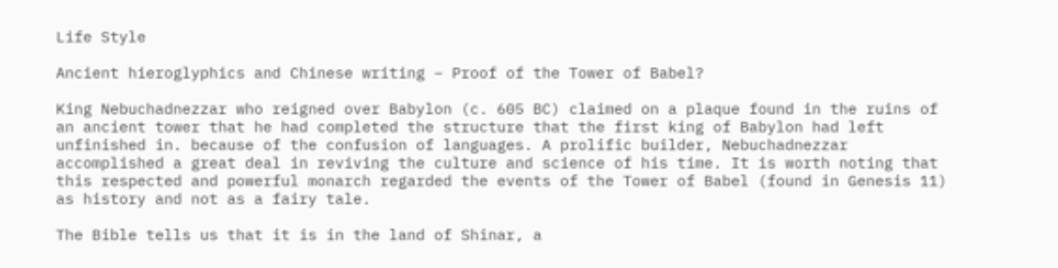Life Style

Ancient hieroglyphics and Chinese writing – Proof of the Tower of Babel?

King Nebuchadnezzar who reigned over Babylon (c. 605 BC) claimed on a plaque found in the ruins of an ancient tower that he had completed the structure that the first king of Babylon had left unfinished in. because of the confusion of languages. A prolific builder, Nebuchadnezzar accomplished a great deal in reviving the culture and science of his time. It is worth noting that this respected and powerful monarch regarded the events of the Tower of Babel (found in Genesis 11) as history and not as a fairy tale.

The Bible tells us that it is in the land of Shinar, a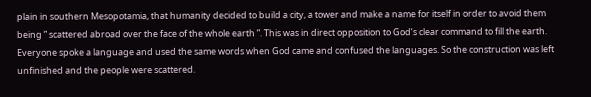plain in southern Mesopotamia, that humanity decided to build a city, a tower and make a name for itself in order to avoid them being ” scattered abroad over the face of the whole earth ”. This was in direct opposition to God’s clear command to fill the earth. Everyone spoke a language and used the same words when God came and confused the languages. So the construction was left unfinished and the people were scattered.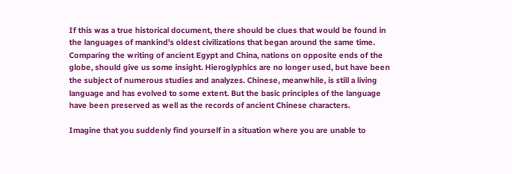If this was a true historical document, there should be clues that would be found in the languages of mankind’s oldest civilizations that began around the same time. Comparing the writing of ancient Egypt and China, nations on opposite ends of the globe, should give us some insight. Hieroglyphics are no longer used, but have been the subject of numerous studies and analyzes. Chinese, meanwhile, is still a living language and has evolved to some extent. But the basic principles of the language have been preserved as well as the records of ancient Chinese characters.

Imagine that you suddenly find yourself in a situation where you are unable to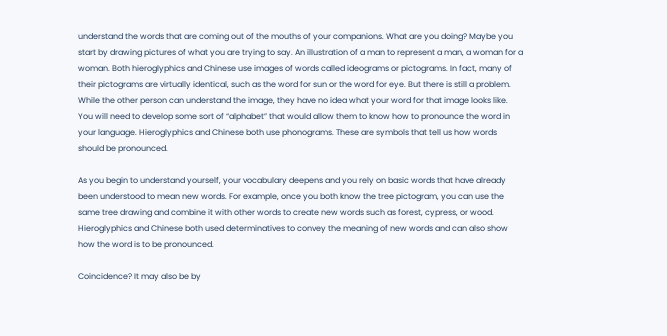understand the words that are coming out of the mouths of your companions. What are you doing? Maybe you start by drawing pictures of what you are trying to say. An illustration of a man to represent a man, a woman for a woman. Both hieroglyphics and Chinese use images of words called ideograms or pictograms. In fact, many of their pictograms are virtually identical, such as the word for sun or the word for eye. But there is still a problem. While the other person can understand the image, they have no idea what your word for that image looks like. You will need to develop some sort of “alphabet” that would allow them to know how to pronounce the word in your language. Hieroglyphics and Chinese both use phonograms. These are symbols that tell us how words should be pronounced.

As you begin to understand yourself, your vocabulary deepens and you rely on basic words that have already been understood to mean new words. For example, once you both know the tree pictogram, you can use the same tree drawing and combine it with other words to create new words such as forest, cypress, or wood. Hieroglyphics and Chinese both used determinatives to convey the meaning of new words and can also show how the word is to be pronounced.

Coincidence? It may also be by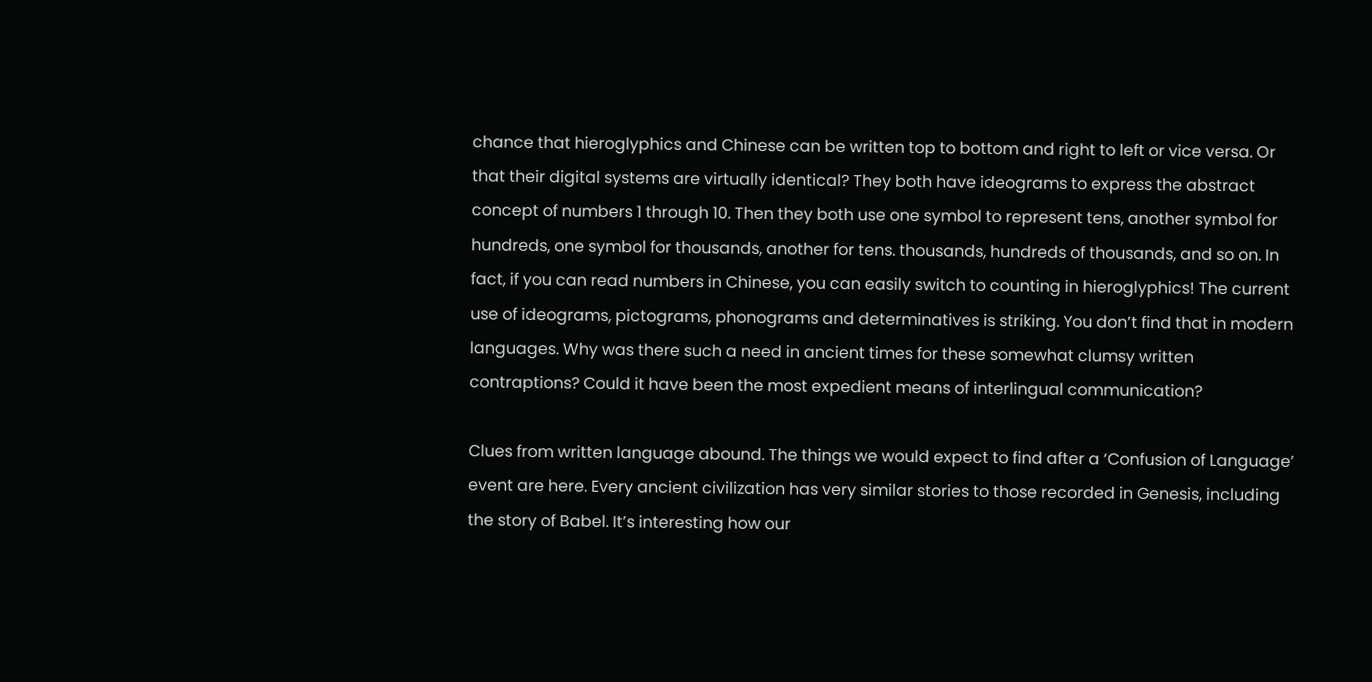chance that hieroglyphics and Chinese can be written top to bottom and right to left or vice versa. Or that their digital systems are virtually identical? They both have ideograms to express the abstract concept of numbers 1 through 10. Then they both use one symbol to represent tens, another symbol for hundreds, one symbol for thousands, another for tens. thousands, hundreds of thousands, and so on. In fact, if you can read numbers in Chinese, you can easily switch to counting in hieroglyphics! The current use of ideograms, pictograms, phonograms and determinatives is striking. You don’t find that in modern languages. Why was there such a need in ancient times for these somewhat clumsy written contraptions? Could it have been the most expedient means of interlingual communication?

Clues from written language abound. The things we would expect to find after a ‘Confusion of Language’ event are here. Every ancient civilization has very similar stories to those recorded in Genesis, including the story of Babel. It’s interesting how our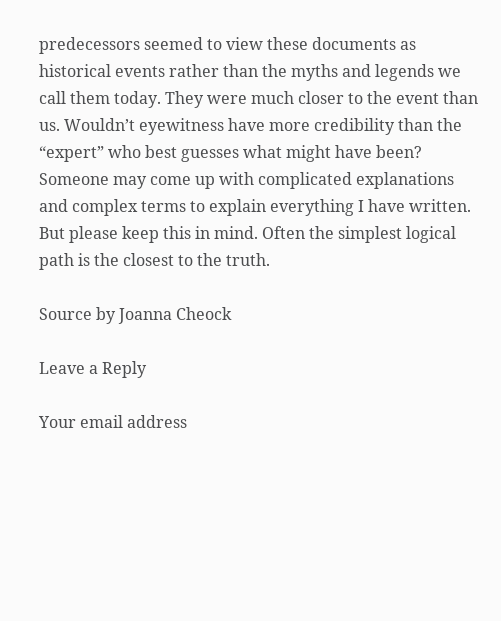predecessors seemed to view these documents as historical events rather than the myths and legends we call them today. They were much closer to the event than us. Wouldn’t eyewitness have more credibility than the “expert” who best guesses what might have been? Someone may come up with complicated explanations and complex terms to explain everything I have written. But please keep this in mind. Often the simplest logical path is the closest to the truth.

Source by Joanna Cheock

Leave a Reply

Your email address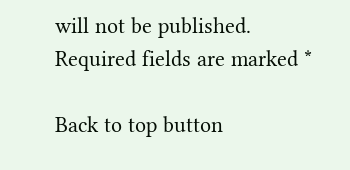will not be published. Required fields are marked *

Back to top button